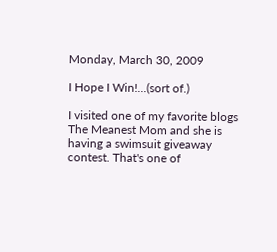Monday, March 30, 2009

I Hope I Win!...(sort of.)

I visited one of my favorite blogs The Meanest Mom and she is having a swimsuit giveaway contest. That's one of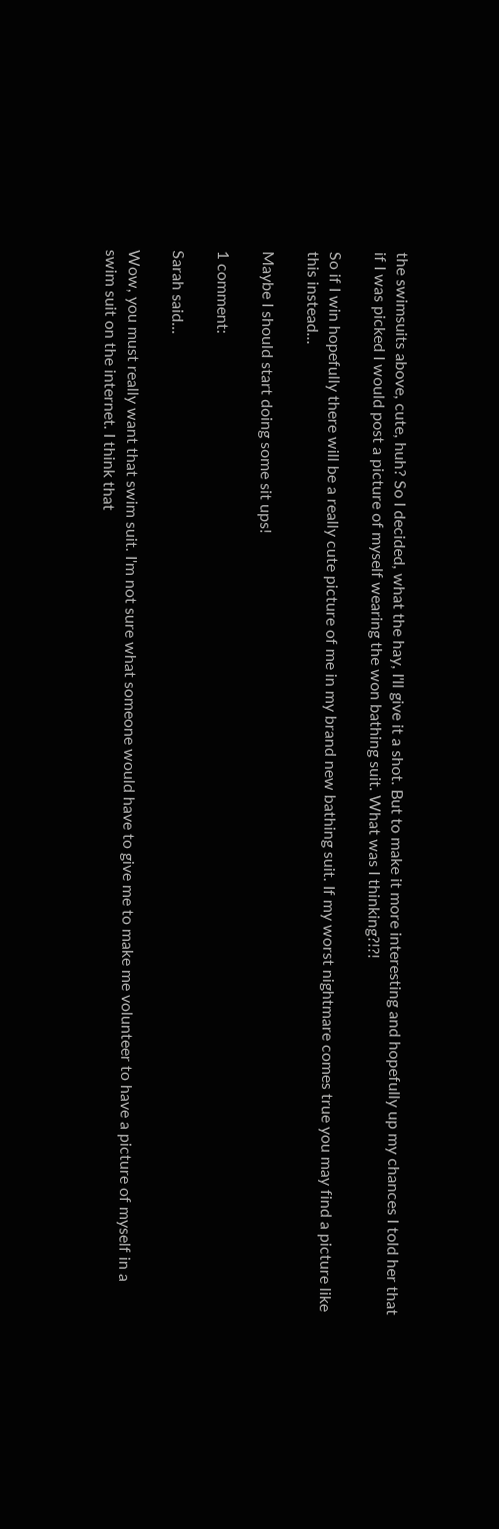the swimsuits above, cute, huh? So I decided, what the hay, I'll give it a shot. But to make it more interesting and hopefully up my chances I told her that if I was picked I would post a picture of myself wearing the won bathing suit. What was I thinking?!?!

So if I win hopefully there will be a really cute picture of me in my brand new bathing suit. If my worst nightmare comes true you may find a picture like this instead...

Maybe I should start doing some sit ups!

1 comment:

Sarah said...

Wow, you must really want that swim suit. I'm not sure what someone would have to give me to make me volunteer to have a picture of myself in a swim suit on the internet. I think that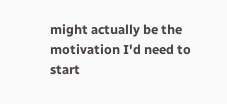might actually be the motivation I'd need to start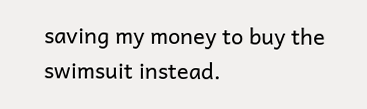saving my money to buy the swimsuit instead.